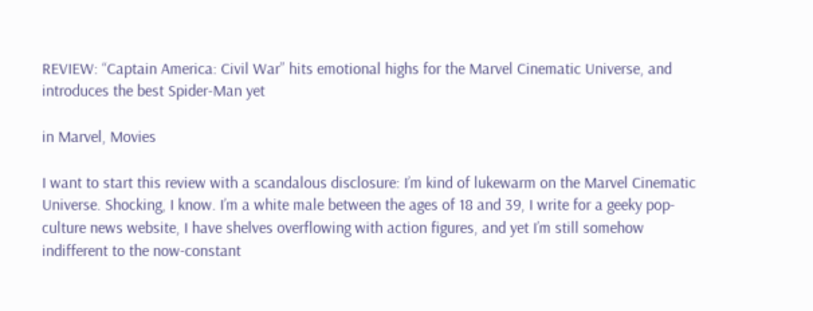REVIEW: “Captain America: Civil War” hits emotional highs for the Marvel Cinematic Universe, and introduces the best Spider-Man yet

in Marvel, Movies

I want to start this review with a scandalous disclosure: I’m kind of lukewarm on the Marvel Cinematic Universe. Shocking, I know. I’m a white male between the ages of 18 and 39, I write for a geeky pop-culture news website, I have shelves overflowing with action figures, and yet I’m still somehow indifferent to the now-constant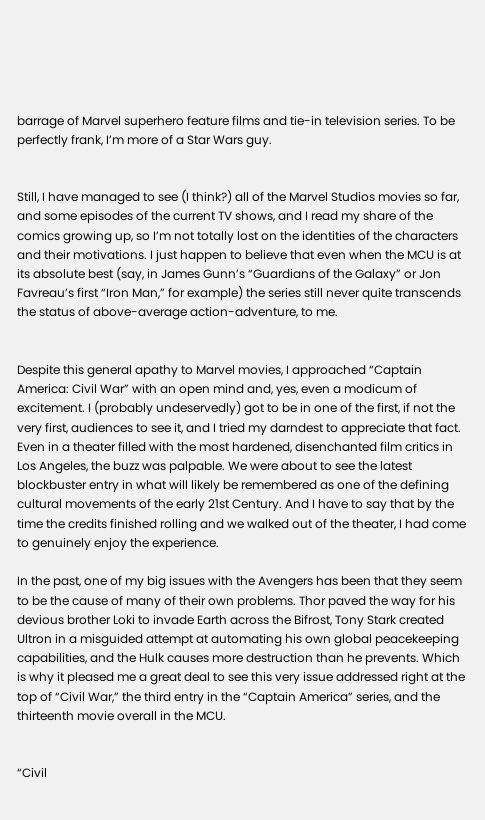barrage of Marvel superhero feature films and tie-in television series. To be perfectly frank, I’m more of a Star Wars guy.


Still, I have managed to see (I think?) all of the Marvel Studios movies so far, and some episodes of the current TV shows, and I read my share of the comics growing up, so I’m not totally lost on the identities of the characters and their motivations. I just happen to believe that even when the MCU is at its absolute best (say, in James Gunn’s “Guardians of the Galaxy” or Jon Favreau’s first “Iron Man,” for example) the series still never quite transcends the status of above-average action-adventure, to me.


Despite this general apathy to Marvel movies, I approached “Captain America: Civil War” with an open mind and, yes, even a modicum of excitement. I (probably undeservedly) got to be in one of the first, if not the very first, audiences to see it, and I tried my darndest to appreciate that fact. Even in a theater filled with the most hardened, disenchanted film critics in Los Angeles, the buzz was palpable. We were about to see the latest blockbuster entry in what will likely be remembered as one of the defining cultural movements of the early 21st Century. And I have to say that by the time the credits finished rolling and we walked out of the theater, I had come to genuinely enjoy the experience.

In the past, one of my big issues with the Avengers has been that they seem to be the cause of many of their own problems. Thor paved the way for his devious brother Loki to invade Earth across the Bifrost, Tony Stark created Ultron in a misguided attempt at automating his own global peacekeeping capabilities, and the Hulk causes more destruction than he prevents. Which is why it pleased me a great deal to see this very issue addressed right at the top of “Civil War,” the third entry in the “Captain America” series, and the thirteenth movie overall in the MCU.


“Civil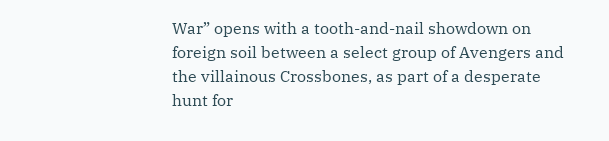War” opens with a tooth-and-nail showdown on foreign soil between a select group of Avengers and the villainous Crossbones, as part of a desperate hunt for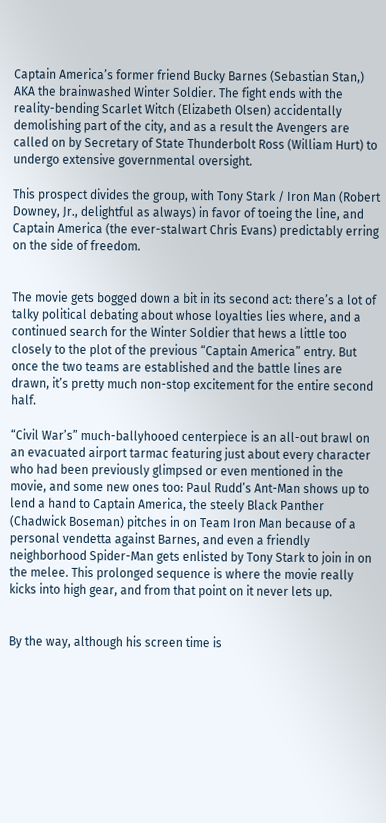Captain America’s former friend Bucky Barnes (Sebastian Stan,) AKA the brainwashed Winter Soldier. The fight ends with the reality-bending Scarlet Witch (Elizabeth Olsen) accidentally demolishing part of the city, and as a result the Avengers are called on by Secretary of State Thunderbolt Ross (William Hurt) to undergo extensive governmental oversight.

This prospect divides the group, with Tony Stark / Iron Man (Robert Downey, Jr., delightful as always) in favor of toeing the line, and Captain America (the ever-stalwart Chris Evans) predictably erring on the side of freedom.


The movie gets bogged down a bit in its second act: there’s a lot of talky political debating about whose loyalties lies where, and a continued search for the Winter Soldier that hews a little too closely to the plot of the previous “Captain America” entry. But once the two teams are established and the battle lines are drawn, it’s pretty much non-stop excitement for the entire second half.

“Civil War’s” much-ballyhooed centerpiece is an all-out brawl on an evacuated airport tarmac featuring just about every character who had been previously glimpsed or even mentioned in the movie, and some new ones too: Paul Rudd’s Ant-Man shows up to lend a hand to Captain America, the steely Black Panther (Chadwick Boseman) pitches in on Team Iron Man because of a personal vendetta against Barnes, and even a friendly neighborhood Spider-Man gets enlisted by Tony Stark to join in on the melee. This prolonged sequence is where the movie really kicks into high gear, and from that point on it never lets up.


By the way, although his screen time is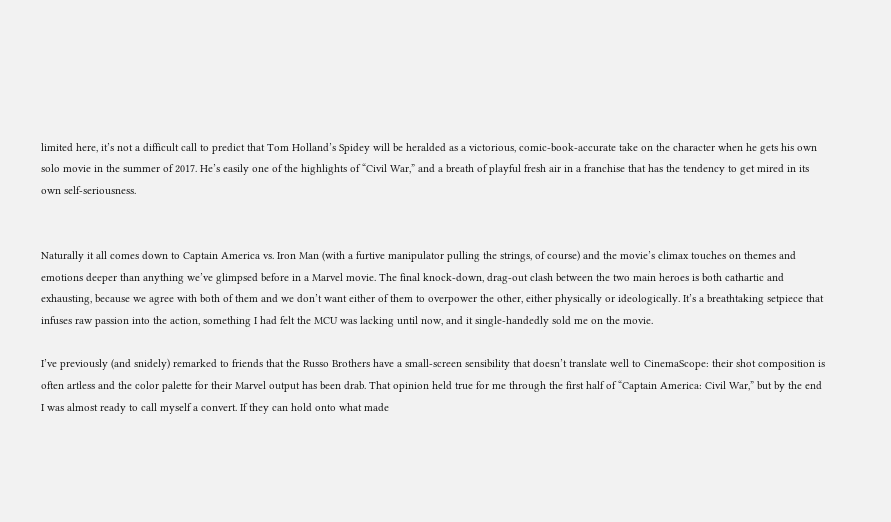limited here, it’s not a difficult call to predict that Tom Holland’s Spidey will be heralded as a victorious, comic-book-accurate take on the character when he gets his own solo movie in the summer of 2017. He’s easily one of the highlights of “Civil War,” and a breath of playful fresh air in a franchise that has the tendency to get mired in its own self-seriousness.


Naturally it all comes down to Captain America vs. Iron Man (with a furtive manipulator pulling the strings, of course) and the movie’s climax touches on themes and emotions deeper than anything we’ve glimpsed before in a Marvel movie. The final knock-down, drag-out clash between the two main heroes is both cathartic and exhausting, because we agree with both of them and we don’t want either of them to overpower the other, either physically or ideologically. It’s a breathtaking setpiece that infuses raw passion into the action, something I had felt the MCU was lacking until now, and it single-handedly sold me on the movie.

I’ve previously (and snidely) remarked to friends that the Russo Brothers have a small-screen sensibility that doesn’t translate well to CinemaScope: their shot composition is often artless and the color palette for their Marvel output has been drab. That opinion held true for me through the first half of “Captain America: Civil War,” but by the end I was almost ready to call myself a convert. If they can hold onto what made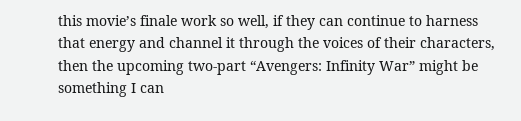this movie’s finale work so well, if they can continue to harness that energy and channel it through the voices of their characters, then the upcoming two-part “Avengers: Infinity War” might be something I can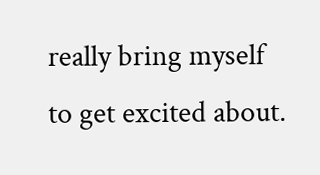really bring myself to get excited about.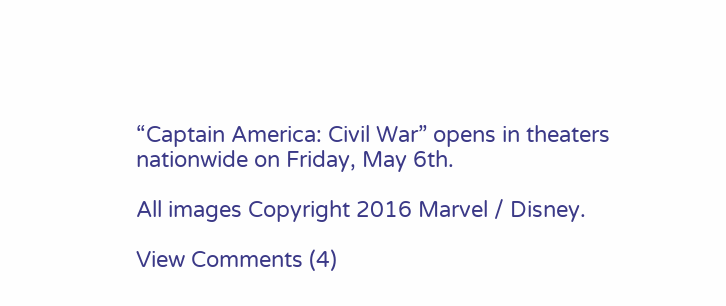“Captain America: Civil War” opens in theaters nationwide on Friday, May 6th.

All images Copyright 2016 Marvel / Disney.

View Comments (4)